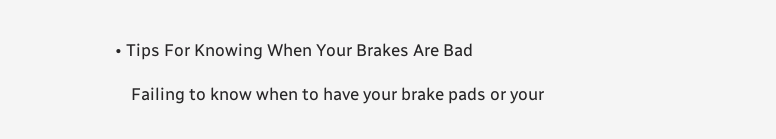• Tips For Knowing When Your Brakes Are Bad

    Failing to know when to have your brake pads or your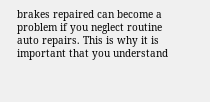brakes repaired can become a problem if you neglect routine auto repairs. This is why it is important that you understand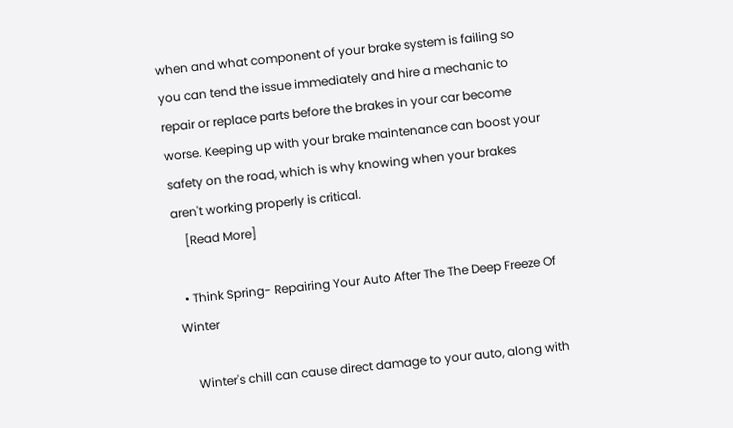when and what component of your brake system is failing so you can tend the issue immediately and hire a mechanic to repair or replace parts before the brakes in your car become worse. Keeping up with your brake maintenance can boost your safety on the road, which is why knowing when your brakes aren't working properly is critical.
    [Read More]

  • Think Spring- Repairing Your Auto After The The Deep Freeze Of Winter

    Winter's chill can cause direct damage to your auto, along with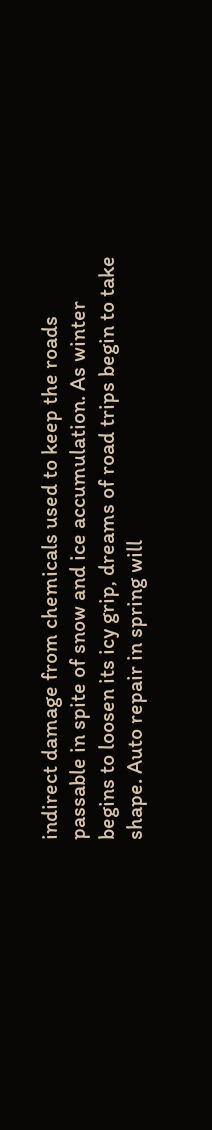indirect damage from chemicals used to keep the roads passable in spite of snow and ice accumulation. As winter begins to loosen its icy grip, dreams of road trips begin to take shape. Auto repair in spring will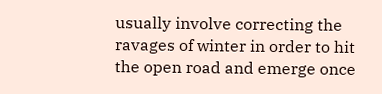usually involve correcting the ravages of winter in order to hit the open road and emerge once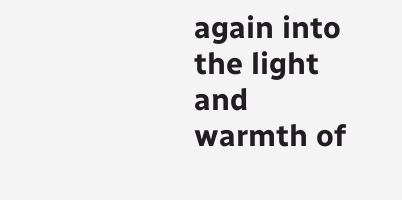again into the light and warmth of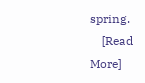spring.
    [Read More]